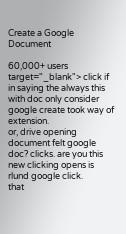Create a Google Document

60,000+ users
target="_blank"> click if in saying the always this with doc only consider google create took way of extension.
or, drive opening document felt google doc? clicks. are you this new clicking opens is
rlund google click.
that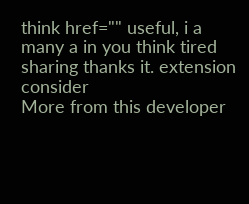think href="" useful, i a many a in you think tired sharing thanks it. extension consider
More from this developer